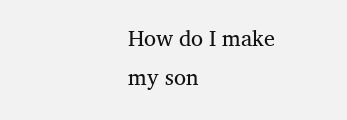How do I make my son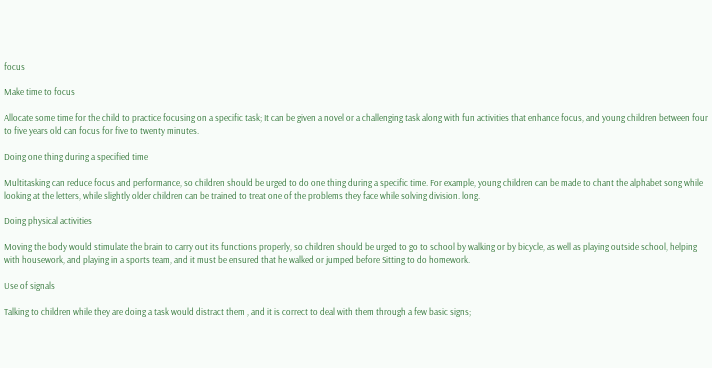focus

Make time to focus

Allocate some time for the child to practice focusing on a specific task; It can be given a novel or a challenging task along with fun activities that enhance focus, and young children between four to five years old can focus for five to twenty minutes.

Doing one thing during a specified time

Multitasking can reduce focus and performance, so children should be urged to do one thing during a specific time. For example, young children can be made to chant the alphabet song while looking at the letters, while slightly older children can be trained to treat one of the problems they face while solving division. long.

Doing physical activities

Moving the body would stimulate the brain to carry out its functions properly, so children should be urged to go to school by walking or by bicycle, as well as playing outside school, helping with housework, and playing in a sports team, and it must be ensured that he walked or jumped before Sitting to do homework.

Use of signals

Talking to children while they are doing a task would distract them , and it is correct to deal with them through a few basic signs;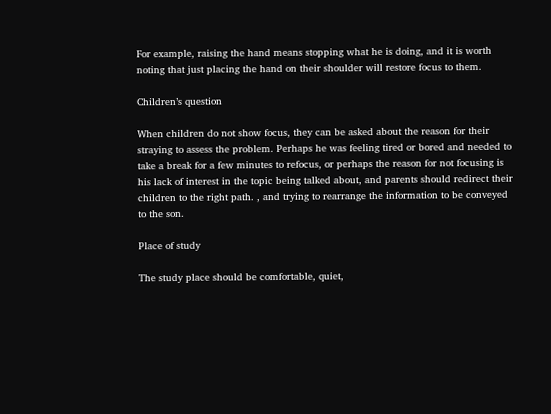For example, raising the hand means stopping what he is doing, and it is worth noting that just placing the hand on their shoulder will restore focus to them.

Children’s question

When children do not show focus, they can be asked about the reason for their straying to assess the problem. Perhaps he was feeling tired or bored and needed to take a break for a few minutes to refocus, or perhaps the reason for not focusing is his lack of interest in the topic being talked about, and parents should redirect their children to the right path. , and trying to rearrange the information to be conveyed to the son.

Place of study

The study place should be comfortable, quiet,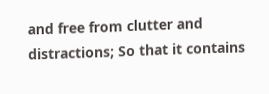and free from clutter and distractions; So that it contains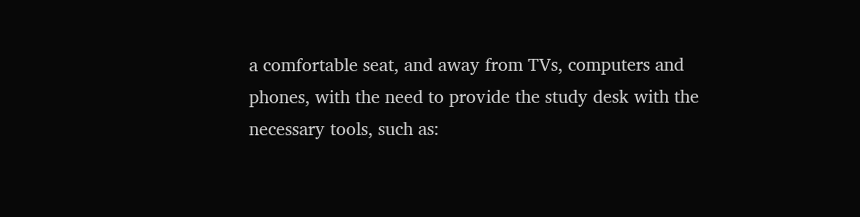a comfortable seat, and away from TVs, computers and phones, with the need to provide the study desk with the necessary tools, such as: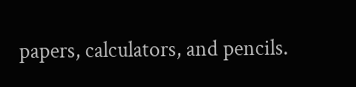papers, calculators, and pencils.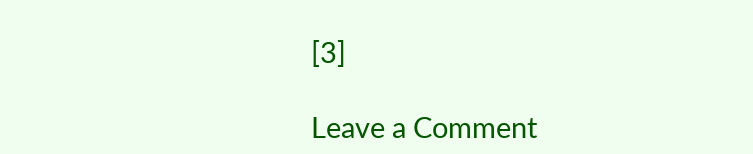[3]

Leave a Comment